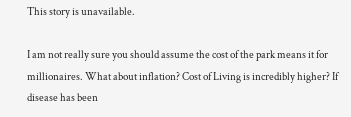This story is unavailable.

I am not really sure you should assume the cost of the park means it for millionaires. What about inflation? Cost of Living is incredibly higher? If disease has been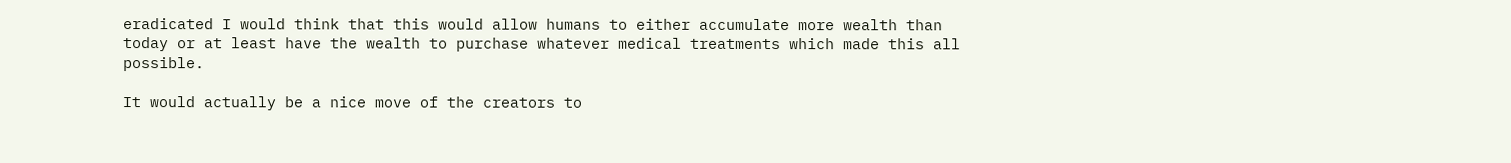eradicated I would think that this would allow humans to either accumulate more wealth than today or at least have the wealth to purchase whatever medical treatments which made this all possible.

It would actually be a nice move of the creators to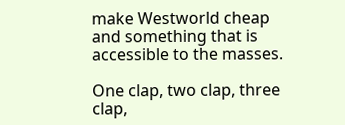make Westworld cheap and something that is accessible to the masses.

One clap, two clap, three clap,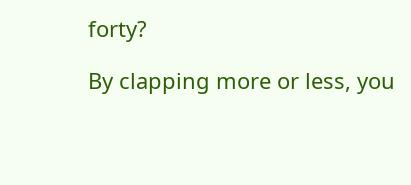forty?

By clapping more or less, you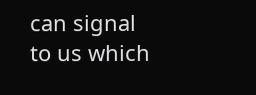can signal to us which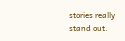stories really stand out.